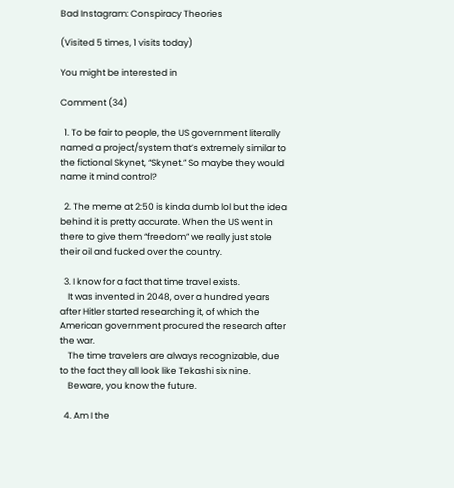Bad Instagram: Conspiracy Theories

(Visited 5 times, 1 visits today)

You might be interested in

Comment (34)

  1. To be fair to people, the US government literally named a project/system that’s extremely similar to the fictional Skynet, “Skynet.” So maybe they would name it mind control?

  2. The meme at 2:50 is kinda dumb lol but the idea behind it is pretty accurate. When the US went in there to give them “freedom” we really just stole their oil and fucked over the country.

  3. I know for a fact that time travel exists.
    It was invented in 2048, over a hundred years after Hitler started researching it, of which the American government procured the research after the war.
    The time travelers are always recognizable, due to the fact they all look like Tekashi six nine.
    Beware, you know the future.

  4. Am I the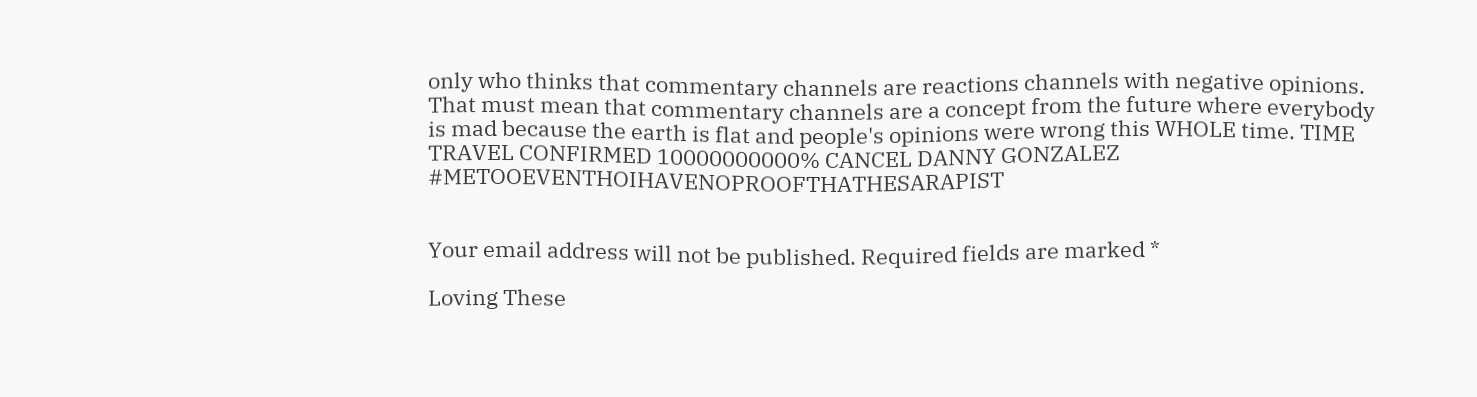only who thinks that commentary channels are reactions channels with negative opinions. That must mean that commentary channels are a concept from the future where everybody is mad because the earth is flat and people's opinions were wrong this WHOLE time. TIME TRAVEL CONFIRMED 10000000000% CANCEL DANNY GONZALEZ #METOOEVENTHOIHAVENOPROOFTHATHESARAPIST


Your email address will not be published. Required fields are marked *

Loving These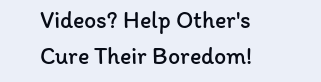Videos? Help Other's Cure Their Boredom!